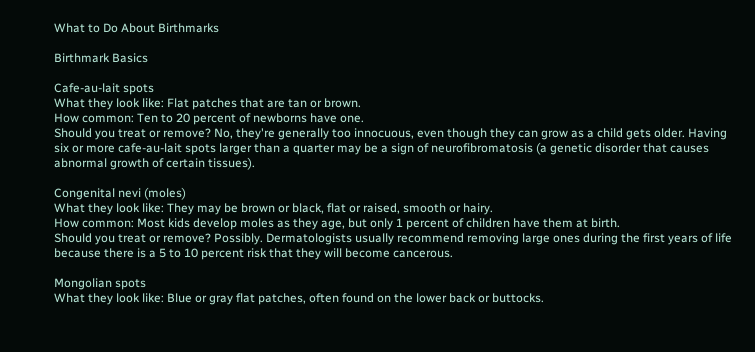What to Do About Birthmarks

Birthmark Basics

Cafe-au-lait spots
What they look like: Flat patches that are tan or brown.
How common: Ten to 20 percent of newborns have one.
Should you treat or remove? No, they're generally too innocuous, even though they can grow as a child gets older. Having six or more cafe-au-lait spots larger than a quarter may be a sign of neurofibromatosis (a genetic disorder that causes abnormal growth of certain tissues).

Congenital nevi (moles)
What they look like: They may be brown or black, flat or raised, smooth or hairy.
How common: Most kids develop moles as they age, but only 1 percent of children have them at birth.
Should you treat or remove? Possibly. Dermatologists usually recommend removing large ones during the first years of life because there is a 5 to 10 percent risk that they will become cancerous.

Mongolian spots
What they look like: Blue or gray flat patches, often found on the lower back or buttocks.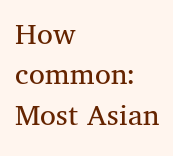How common: Most Asian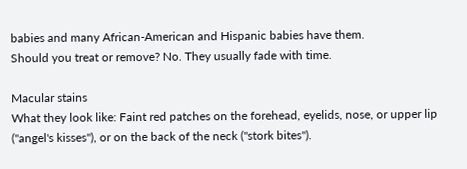babies and many African-American and Hispanic babies have them.
Should you treat or remove? No. They usually fade with time.

Macular stains
What they look like: Faint red patches on the forehead, eyelids, nose, or upper lip ("angel's kisses"), or on the back of the neck ("stork bites").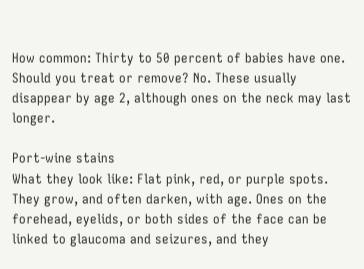How common: Thirty to 50 percent of babies have one.
Should you treat or remove? No. These usually disappear by age 2, although ones on the neck may last longer.

Port-wine stains
What they look like: Flat pink, red, or purple spots. They grow, and often darken, with age. Ones on the forehead, eyelids, or both sides of the face can be linked to glaucoma and seizures, and they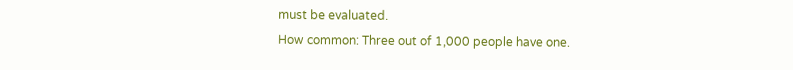must be evaluated.
How common: Three out of 1,000 people have one.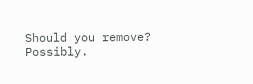Should you remove? Possibly.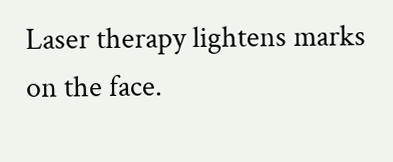Laser therapy lightens marks on the face.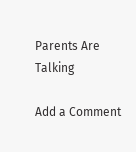Parents Are Talking

Add a Comment